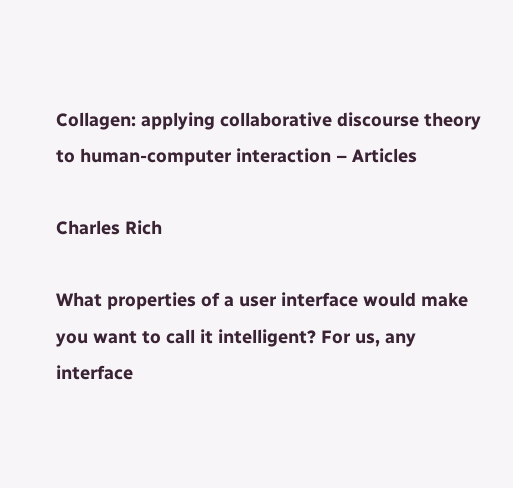Collagen: applying collaborative discourse theory to human-computer interaction – Articles

Charles Rich

What properties of a user interface would make you want to call it intelligent? For us, any interface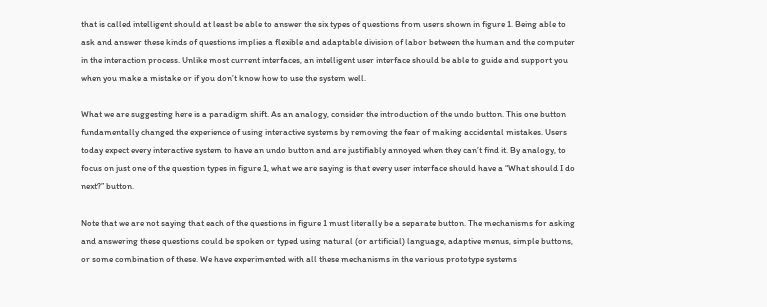that is called intelligent should at least be able to answer the six types of questions from users shown in figure 1. Being able to ask and answer these kinds of questions implies a flexible and adaptable division of labor between the human and the computer in the interaction process. Unlike most current interfaces, an intelligent user interface should be able to guide and support you when you make a mistake or if you don’t know how to use the system well.

What we are suggesting here is a paradigm shift. As an analogy, consider the introduction of the undo button. This one button fundamentally changed the experience of using interactive systems by removing the fear of making accidental mistakes. Users today expect every interactive system to have an undo button and are justifiably annoyed when they can’t find it. By analogy, to focus on just one of the question types in figure 1, what we are saying is that every user interface should have a “What should I do next?” button.

Note that we are not saying that each of the questions in figure 1 must literally be a separate button. The mechanisms for asking and answering these questions could be spoken or typed using natural (or artificial) language, adaptive menus, simple buttons, or some combination of these. We have experimented with all these mechanisms in the various prototype systems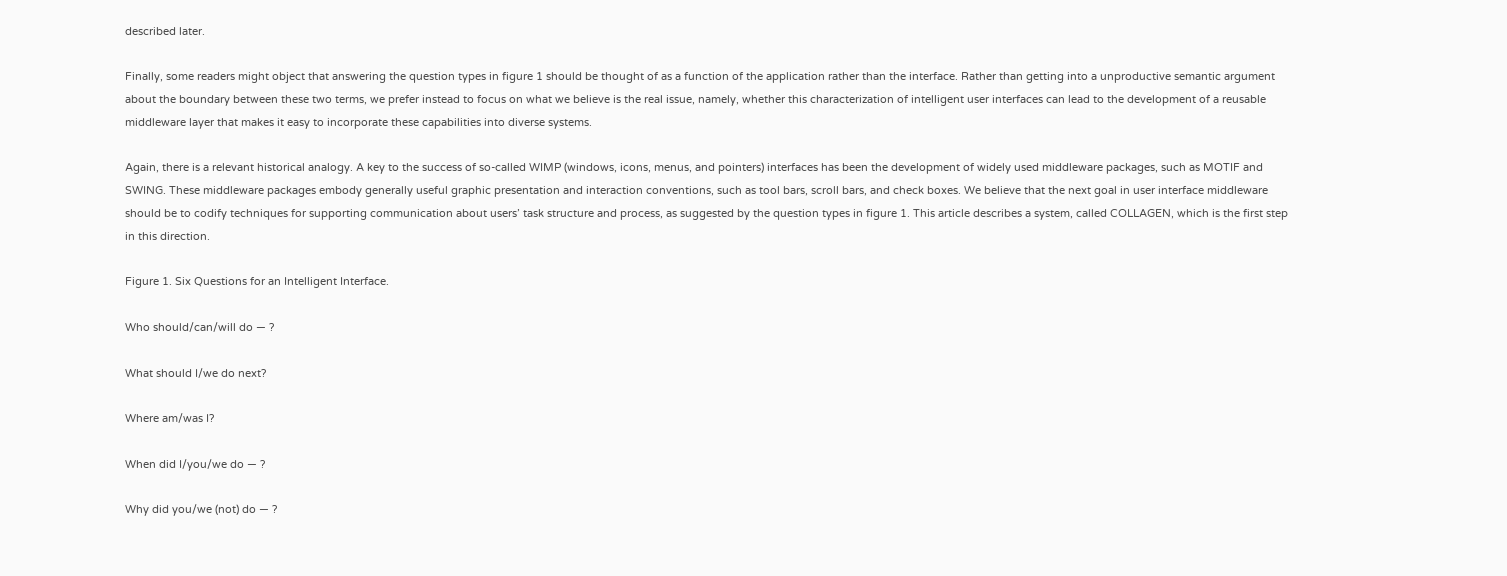described later.

Finally, some readers might object that answering the question types in figure 1 should be thought of as a function of the application rather than the interface. Rather than getting into a unproductive semantic argument about the boundary between these two terms, we prefer instead to focus on what we believe is the real issue, namely, whether this characterization of intelligent user interfaces can lead to the development of a reusable middleware layer that makes it easy to incorporate these capabilities into diverse systems.

Again, there is a relevant historical analogy. A key to the success of so-called WIMP (windows, icons, menus, and pointers) interfaces has been the development of widely used middleware packages, such as MOTIF and SWING. These middleware packages embody generally useful graphic presentation and interaction conventions, such as tool bars, scroll bars, and check boxes. We believe that the next goal in user interface middleware should be to codify techniques for supporting communication about users’ task structure and process, as suggested by the question types in figure 1. This article describes a system, called COLLAGEN, which is the first step in this direction.

Figure 1. Six Questions for an Intelligent Interface.

Who should/can/will do — ?

What should I/we do next?

Where am/was I?

When did I/you/we do — ?

Why did you/we (not) do — ?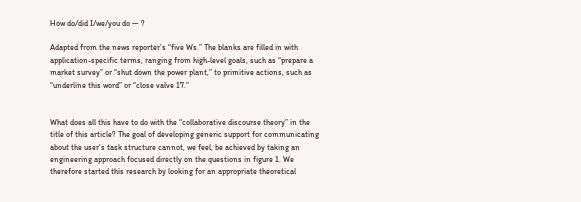How do/did I/we/you do — ?

Adapted from the news reporter’s “five Ws.” The blanks are filled in with application-specific terms, ranging from high-level goals, such as “prepare a market survey” or “shut down the power plant,” to primitive actions, such as “underline this word” or “close valve 17.”


What does all this have to do with the “collaborative discourse theory” in the title of this article? The goal of developing generic support for communicating about the user’s task structure cannot, we feel, be achieved by taking an engineering approach focused directly on the questions in figure 1. We therefore started this research by looking for an appropriate theoretical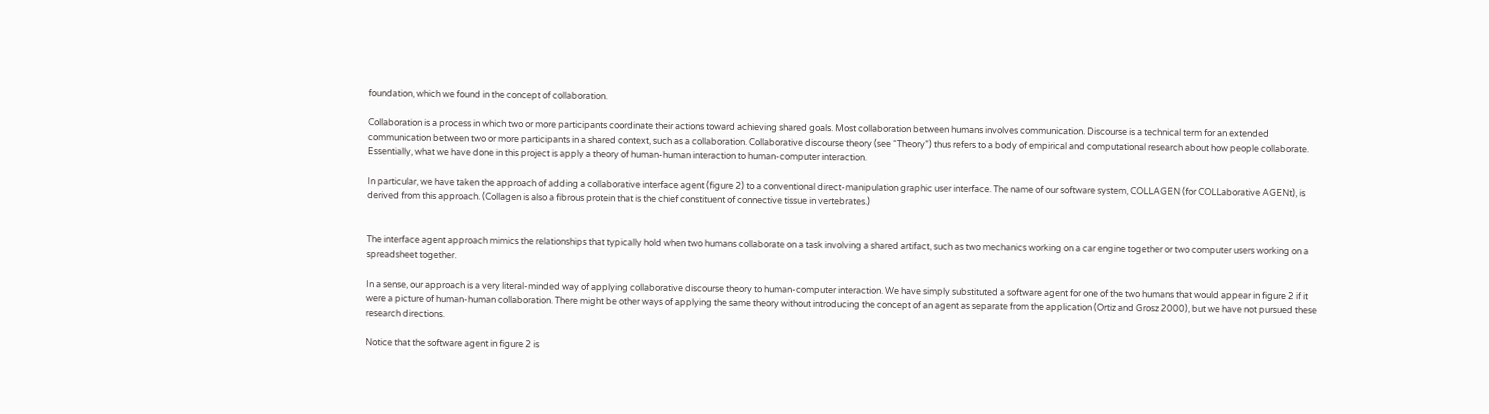foundation, which we found in the concept of collaboration.

Collaboration is a process in which two or more participants coordinate their actions toward achieving shared goals. Most collaboration between humans involves communication. Discourse is a technical term for an extended communication between two or more participants in a shared context, such as a collaboration. Collaborative discourse theory (see “Theory”) thus refers to a body of empirical and computational research about how people collaborate. Essentially, what we have done in this project is apply a theory of human-human interaction to human-computer interaction.

In particular, we have taken the approach of adding a collaborative interface agent (figure 2) to a conventional direct-manipulation graphic user interface. The name of our software system, COLLAGEN (for COLLaborative AGENt), is derived from this approach. (Collagen is also a fibrous protein that is the chief constituent of connective tissue in vertebrates.)


The interface agent approach mimics the relationships that typically hold when two humans collaborate on a task involving a shared artifact, such as two mechanics working on a car engine together or two computer users working on a spreadsheet together.

In a sense, our approach is a very literal-minded way of applying collaborative discourse theory to human-computer interaction. We have simply substituted a software agent for one of the two humans that would appear in figure 2 if it were a picture of human-human collaboration. There might be other ways of applying the same theory without introducing the concept of an agent as separate from the application (Ortiz and Grosz 2000), but we have not pursued these research directions.

Notice that the software agent in figure 2 is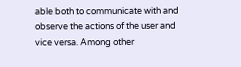able both to communicate with and observe the actions of the user and vice versa. Among other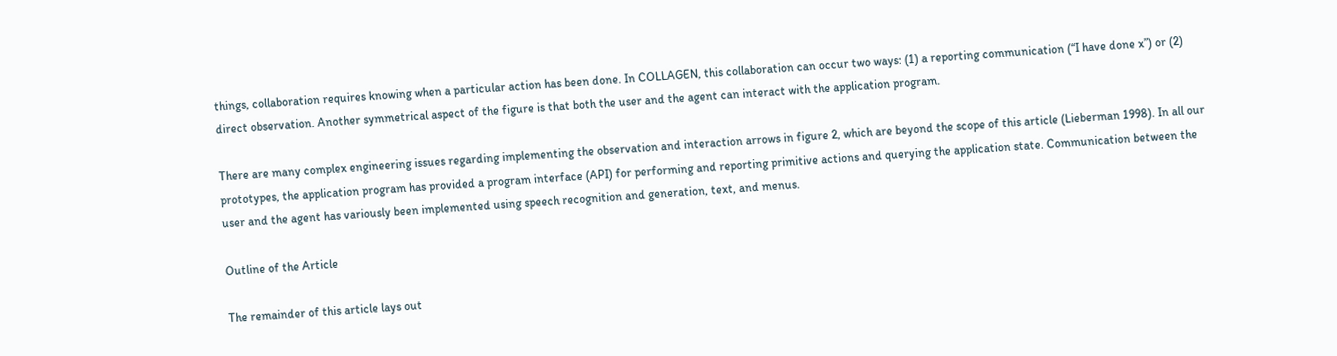things, collaboration requires knowing when a particular action has been done. In COLLAGEN, this collaboration can occur two ways: (1) a reporting communication (“I have done x”) or (2) direct observation. Another symmetrical aspect of the figure is that both the user and the agent can interact with the application program.

There are many complex engineering issues regarding implementing the observation and interaction arrows in figure 2, which are beyond the scope of this article (Lieberman 1998). In all our prototypes, the application program has provided a program interface (API) for performing and reporting primitive actions and querying the application state. Communication between the user and the agent has variously been implemented using speech recognition and generation, text, and menus.

Outline of the Article

The remainder of this article lays out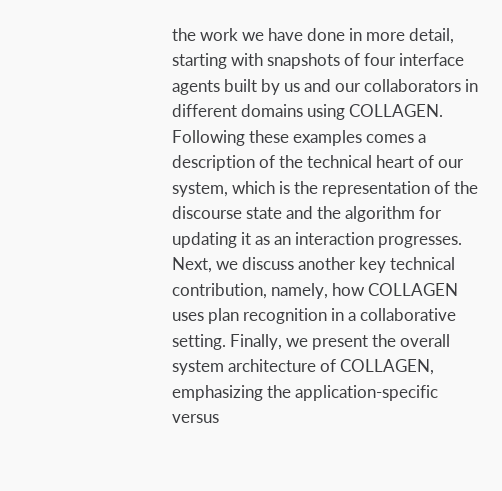the work we have done in more detail, starting with snapshots of four interface agents built by us and our collaborators in different domains using COLLAGEN. Following these examples comes a description of the technical heart of our system, which is the representation of the discourse state and the algorithm for updating it as an interaction progresses. Next, we discuss another key technical contribution, namely, how COLLAGEN uses plan recognition in a collaborative setting. Finally, we present the overall system architecture of COLLAGEN, emphasizing the application-specific versus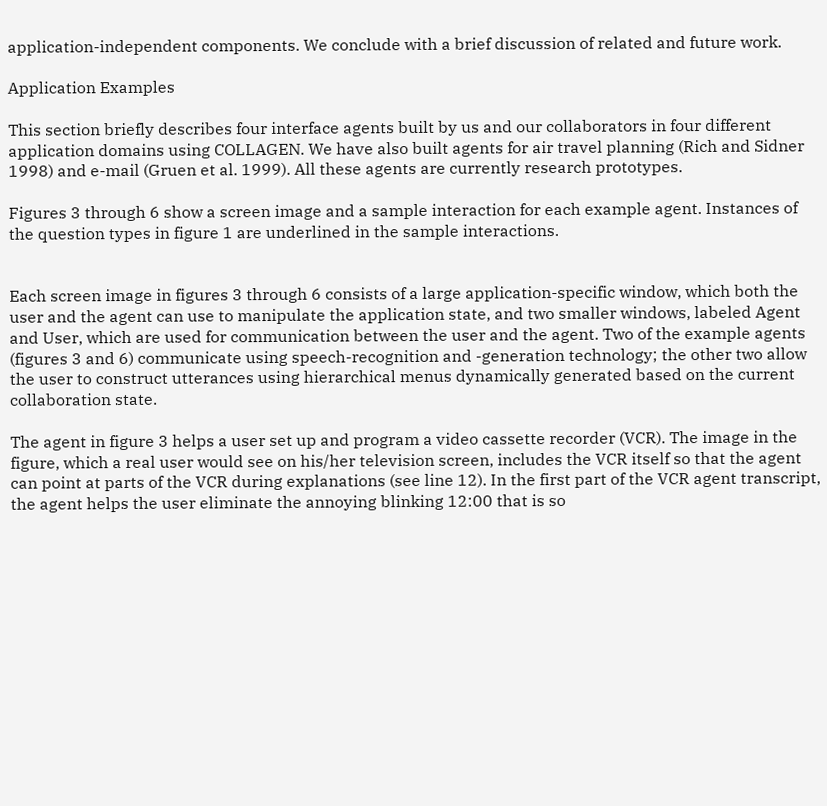application-independent components. We conclude with a brief discussion of related and future work.

Application Examples

This section briefly describes four interface agents built by us and our collaborators in four different application domains using COLLAGEN. We have also built agents for air travel planning (Rich and Sidner 1998) and e-mail (Gruen et al. 1999). All these agents are currently research prototypes.

Figures 3 through 6 show a screen image and a sample interaction for each example agent. Instances of the question types in figure 1 are underlined in the sample interactions.


Each screen image in figures 3 through 6 consists of a large application-specific window, which both the user and the agent can use to manipulate the application state, and two smaller windows, labeled Agent and User, which are used for communication between the user and the agent. Two of the example agents (figures 3 and 6) communicate using speech-recognition and -generation technology; the other two allow the user to construct utterances using hierarchical menus dynamically generated based on the current collaboration state.

The agent in figure 3 helps a user set up and program a video cassette recorder (VCR). The image in the figure, which a real user would see on his/her television screen, includes the VCR itself so that the agent can point at parts of the VCR during explanations (see line 12). In the first part of the VCR agent transcript, the agent helps the user eliminate the annoying blinking 12:00 that is so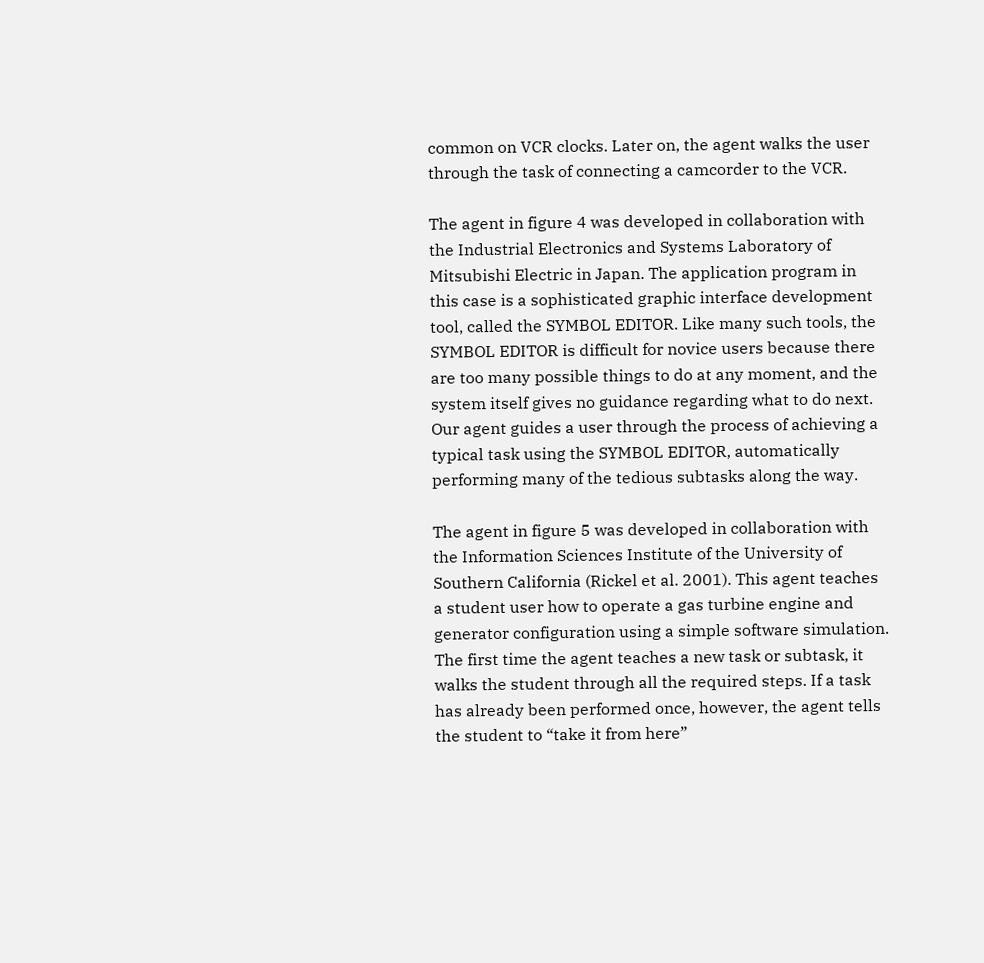common on VCR clocks. Later on, the agent walks the user through the task of connecting a camcorder to the VCR.

The agent in figure 4 was developed in collaboration with the Industrial Electronics and Systems Laboratory of Mitsubishi Electric in Japan. The application program in this case is a sophisticated graphic interface development tool, called the SYMBOL EDITOR. Like many such tools, the SYMBOL EDITOR is difficult for novice users because there are too many possible things to do at any moment, and the system itself gives no guidance regarding what to do next. Our agent guides a user through the process of achieving a typical task using the SYMBOL EDITOR, automatically performing many of the tedious subtasks along the way.

The agent in figure 5 was developed in collaboration with the Information Sciences Institute of the University of Southern California (Rickel et al. 2001). This agent teaches a student user how to operate a gas turbine engine and generator configuration using a simple software simulation. The first time the agent teaches a new task or subtask, it walks the student through all the required steps. If a task has already been performed once, however, the agent tells the student to “take it from here”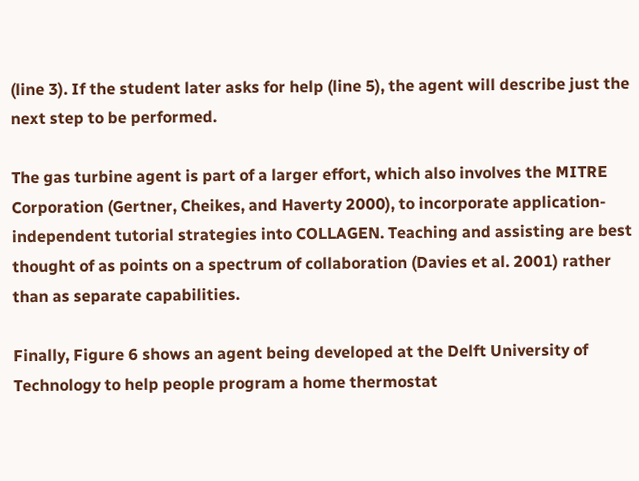(line 3). If the student later asks for help (line 5), the agent will describe just the next step to be performed.

The gas turbine agent is part of a larger effort, which also involves the MITRE Corporation (Gertner, Cheikes, and Haverty 2000), to incorporate application-independent tutorial strategies into COLLAGEN. Teaching and assisting are best thought of as points on a spectrum of collaboration (Davies et al. 2001) rather than as separate capabilities.

Finally, Figure 6 shows an agent being developed at the Delft University of Technology to help people program a home thermostat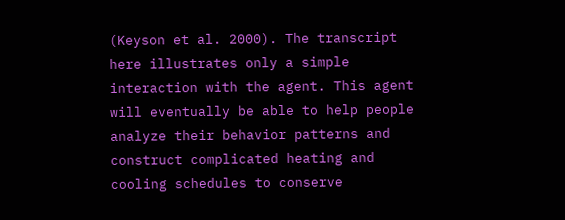(Keyson et al. 2000). The transcript here illustrates only a simple interaction with the agent. This agent will eventually be able to help people analyze their behavior patterns and construct complicated heating and cooling schedules to conserve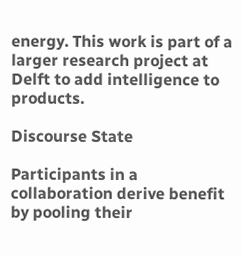energy. This work is part of a larger research project at Delft to add intelligence to products.

Discourse State

Participants in a collaboration derive benefit by pooling their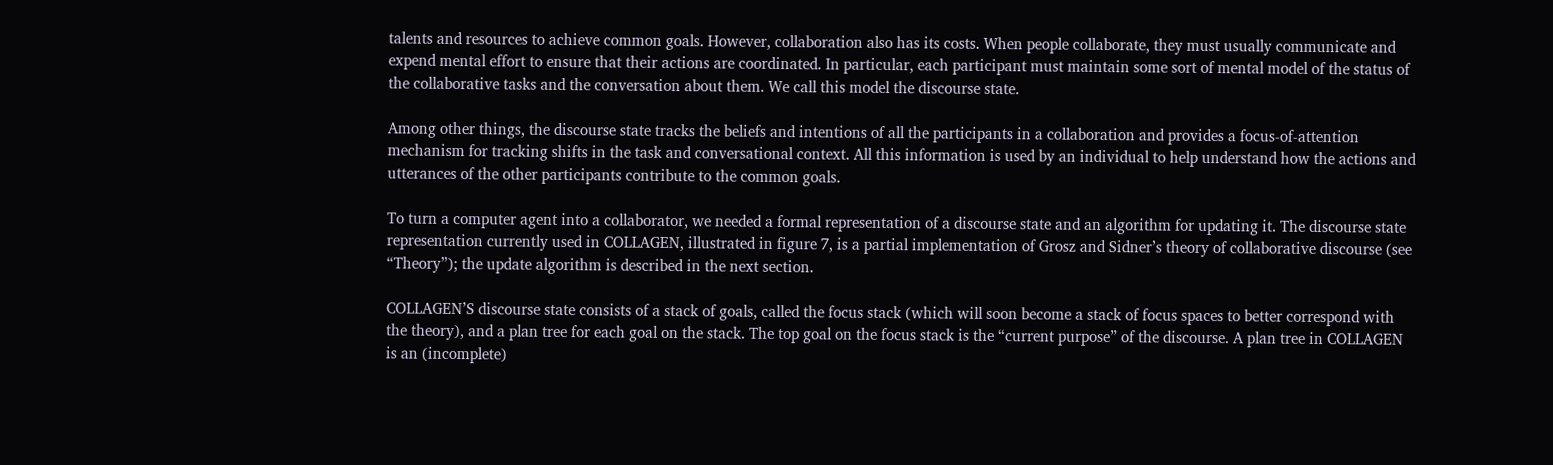talents and resources to achieve common goals. However, collaboration also has its costs. When people collaborate, they must usually communicate and expend mental effort to ensure that their actions are coordinated. In particular, each participant must maintain some sort of mental model of the status of the collaborative tasks and the conversation about them. We call this model the discourse state.

Among other things, the discourse state tracks the beliefs and intentions of all the participants in a collaboration and provides a focus-of-attention mechanism for tracking shifts in the task and conversational context. All this information is used by an individual to help understand how the actions and utterances of the other participants contribute to the common goals.

To turn a computer agent into a collaborator, we needed a formal representation of a discourse state and an algorithm for updating it. The discourse state representation currently used in COLLAGEN, illustrated in figure 7, is a partial implementation of Grosz and Sidner’s theory of collaborative discourse (see “Theory”); the update algorithm is described in the next section.

COLLAGEN’S discourse state consists of a stack of goals, called the focus stack (which will soon become a stack of focus spaces to better correspond with the theory), and a plan tree for each goal on the stack. The top goal on the focus stack is the “current purpose” of the discourse. A plan tree in COLLAGEN is an (incomplete)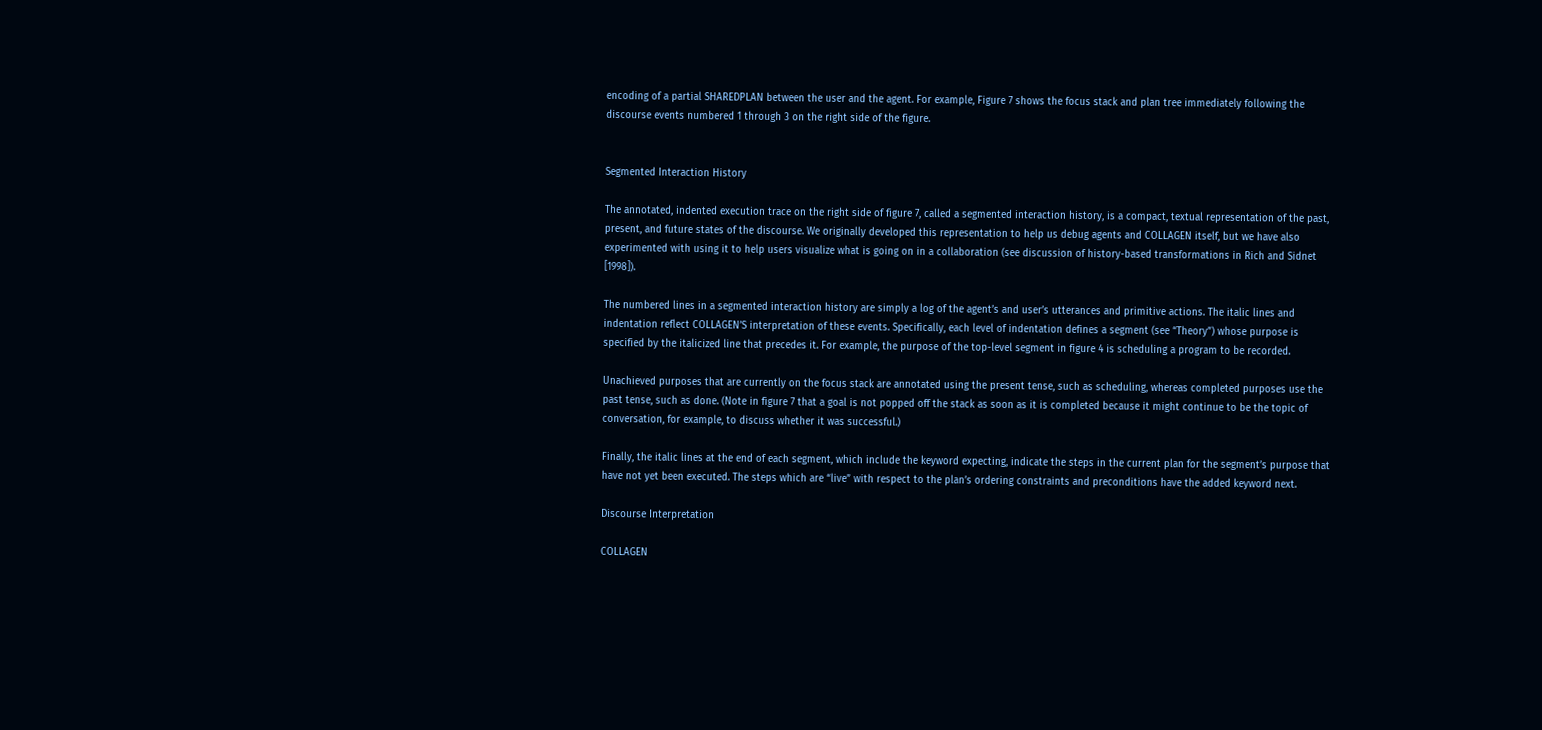encoding of a partial SHAREDPLAN between the user and the agent. For example, Figure 7 shows the focus stack and plan tree immediately following the discourse events numbered 1 through 3 on the right side of the figure.


Segmented Interaction History

The annotated, indented execution trace on the right side of figure 7, called a segmented interaction history, is a compact, textual representation of the past, present, and future states of the discourse. We originally developed this representation to help us debug agents and COLLAGEN itself, but we have also experimented with using it to help users visualize what is going on in a collaboration (see discussion of history-based transformations in Rich and Sidnet [1998]).

The numbered lines in a segmented interaction history are simply a log of the agent’s and user’s utterances and primitive actions. The italic lines and indentation reflect COLLAGEN’S interpretation of these events. Specifically, each level of indentation defines a segment (see “Theory”) whose purpose is specified by the italicized line that precedes it. For example, the purpose of the top-level segment in figure 4 is scheduling a program to be recorded.

Unachieved purposes that are currently on the focus stack are annotated using the present tense, such as scheduling, whereas completed purposes use the past tense, such as done. (Note in figure 7 that a goal is not popped off the stack as soon as it is completed because it might continue to be the topic of conversation, for example, to discuss whether it was successful.)

Finally, the italic lines at the end of each segment, which include the keyword expecting, indicate the steps in the current plan for the segment’s purpose that have not yet been executed. The steps which are “live” with respect to the plan’s ordering constraints and preconditions have the added keyword next.

Discourse Interpretation

COLLAGEN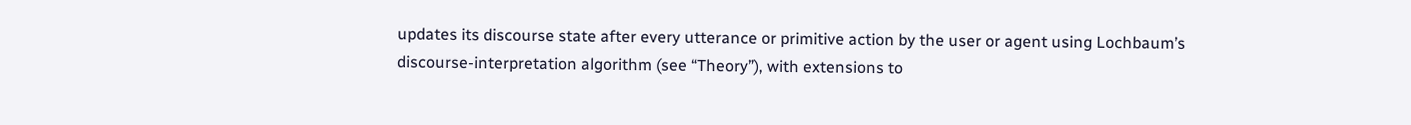updates its discourse state after every utterance or primitive action by the user or agent using Lochbaum’s discourse-interpretation algorithm (see “Theory”), with extensions to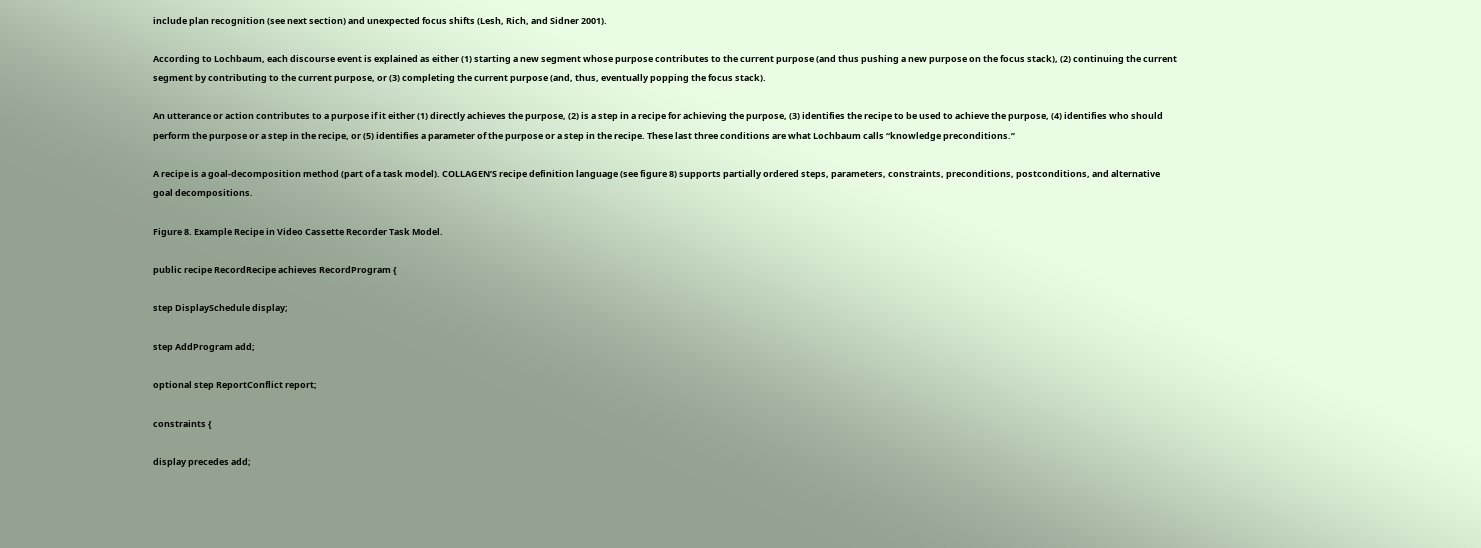include plan recognition (see next section) and unexpected focus shifts (Lesh, Rich, and Sidner 2001).

According to Lochbaum, each discourse event is explained as either (1) starting a new segment whose purpose contributes to the current purpose (and thus pushing a new purpose on the focus stack), (2) continuing the current segment by contributing to the current purpose, or (3) completing the current purpose (and, thus, eventually popping the focus stack).

An utterance or action contributes to a purpose if it either (1) directly achieves the purpose, (2) is a step in a recipe for achieving the purpose, (3) identifies the recipe to be used to achieve the purpose, (4) identifies who should perform the purpose or a step in the recipe, or (5) identifies a parameter of the purpose or a step in the recipe. These last three conditions are what Lochbaum calls “knowledge preconditions.”

A recipe is a goal-decomposition method (part of a task model). COLLAGEN’S recipe definition language (see figure 8) supports partially ordered steps, parameters, constraints, preconditions, postconditions, and alternative goal decompositions.

Figure 8. Example Recipe in Video Cassette Recorder Task Model.

public recipe RecordRecipe achieves RecordProgram {

step DisplaySchedule display;

step AddProgram add;

optional step ReportConflict report;

constraints {

display precedes add;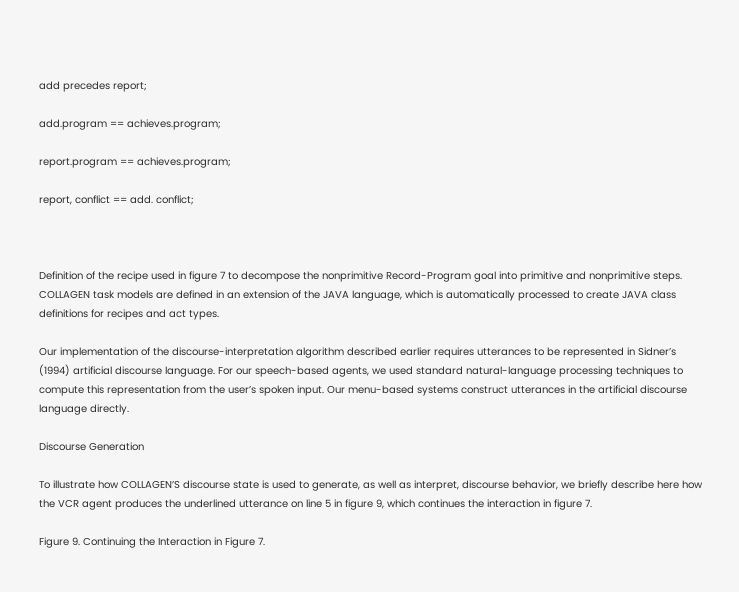add precedes report;

add.program == achieves.program;

report.program == achieves.program;

report, conflict == add. conflict;



Definition of the recipe used in figure 7 to decompose the nonprimitive Record-Program goal into primitive and nonprimitive steps. COLLAGEN task models are defined in an extension of the JAVA language, which is automatically processed to create JAVA class definitions for recipes and act types.

Our implementation of the discourse-interpretation algorithm described earlier requires utterances to be represented in Sidner’s (1994) artificial discourse language. For our speech-based agents, we used standard natural-language processing techniques to compute this representation from the user’s spoken input. Our menu-based systems construct utterances in the artificial discourse language directly.

Discourse Generation

To illustrate how COLLAGEN’S discourse state is used to generate, as well as interpret, discourse behavior, we briefly describe here how the VCR agent produces the underlined utterance on line 5 in figure 9, which continues the interaction in figure 7.

Figure 9. Continuing the Interaction in Figure 7.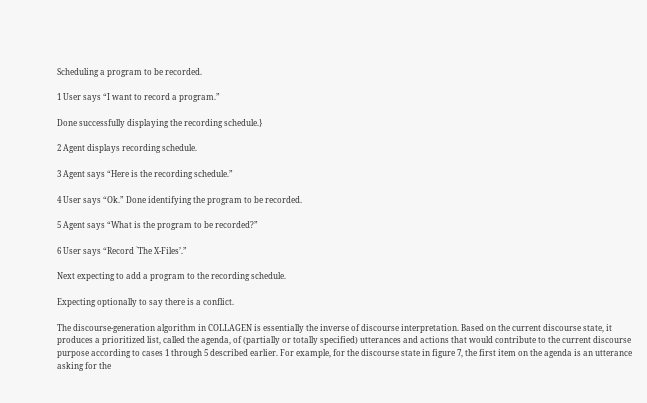Scheduling a program to be recorded.

1 User says “I want to record a program.”

Done successfully displaying the recording schedule.}

2 Agent displays recording schedule.

3 Agent says “Here is the recording schedule.”

4 User says “Ok.” Done identifying the program to be recorded.

5 Agent says “What is the program to be recorded?”

6 User says “Record `The X-Files’.”

Next expecting to add a program to the recording schedule.

Expecting optionally to say there is a conflict.

The discourse-generation algorithm in COLLAGEN is essentially the inverse of discourse interpretation. Based on the current discourse state, it produces a prioritized list, called the agenda, of (partially or totally specified) utterances and actions that would contribute to the current discourse purpose according to cases 1 through 5 described earlier. For example, for the discourse state in figure 7, the first item on the agenda is an utterance asking for the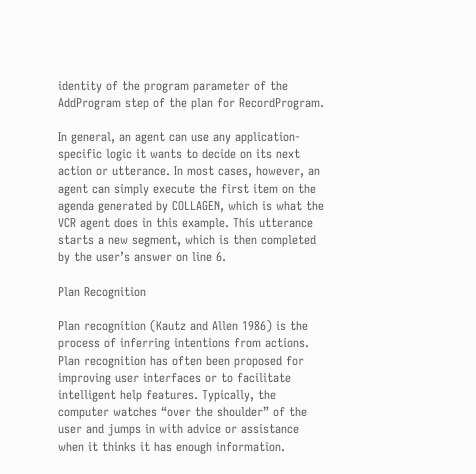identity of the program parameter of the AddProgram step of the plan for RecordProgram.

In general, an agent can use any application-specific logic it wants to decide on its next action or utterance. In most cases, however, an agent can simply execute the first item on the agenda generated by COLLAGEN, which is what the VCR agent does in this example. This utterance starts a new segment, which is then completed by the user’s answer on line 6.

Plan Recognition

Plan recognition (Kautz and Allen 1986) is the process of inferring intentions from actions. Plan recognition has often been proposed for improving user interfaces or to facilitate intelligent help features. Typically, the computer watches “over the shoulder” of the user and jumps in with advice or assistance when it thinks it has enough information.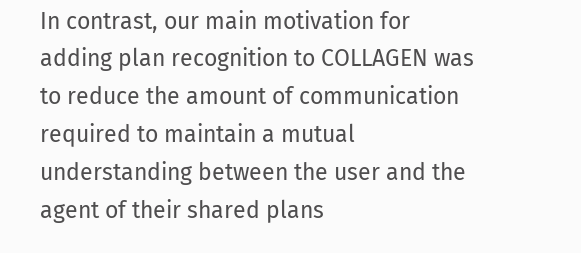In contrast, our main motivation for adding plan recognition to COLLAGEN was to reduce the amount of communication required to maintain a mutual understanding between the user and the agent of their shared plans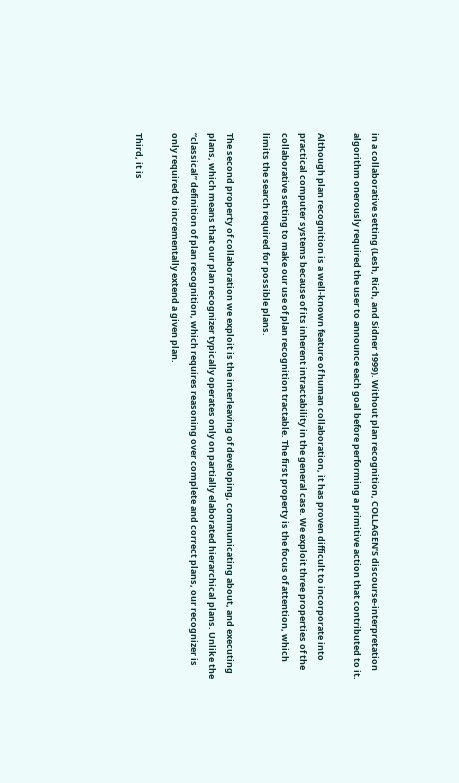in a collaborative setting (Lesh, Rich, and Sidner 1999). Without plan recognition, COLLAGEN’S discourse-interpretation algorithm onerously required the user to announce each goal before performing a primitive action that contributed to it.

Although plan recognition is a well-known feature of human collaboration, it has proven difficult to incorporate into practical computer systems because of its inherent intractability in the general case. We exploit three properties of the collaborative setting to make our use of plan recognition tractable. The first property is the focus of attention, which limits the search required for possible plans.

The second property of collaboration we exploit is the interleaving of developing, communicating about, and executing plans, which means that our plan recognizer typically operates only on partially elaborated hierarchical plans. Unlike the “classical” definition of plan recognition, which requires reasoning over complete and correct plans, our recognizer is only required to incrementally extend a given plan.

Third, it is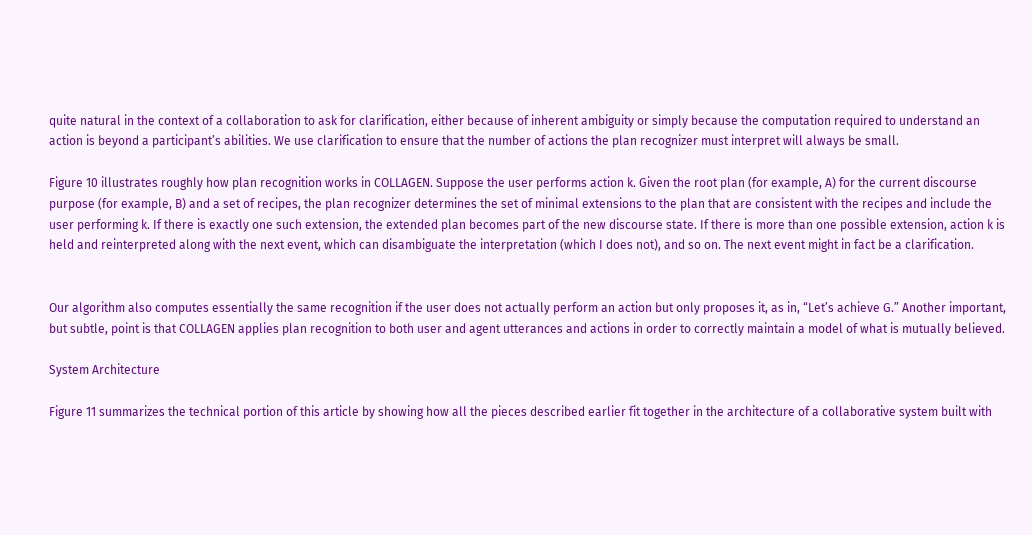quite natural in the context of a collaboration to ask for clarification, either because of inherent ambiguity or simply because the computation required to understand an action is beyond a participant’s abilities. We use clarification to ensure that the number of actions the plan recognizer must interpret will always be small.

Figure 10 illustrates roughly how plan recognition works in COLLAGEN. Suppose the user performs action k. Given the root plan (for example, A) for the current discourse purpose (for example, B) and a set of recipes, the plan recognizer determines the set of minimal extensions to the plan that are consistent with the recipes and include the user performing k. If there is exactly one such extension, the extended plan becomes part of the new discourse state. If there is more than one possible extension, action k is held and reinterpreted along with the next event, which can disambiguate the interpretation (which I does not), and so on. The next event might in fact be a clarification.


Our algorithm also computes essentially the same recognition if the user does not actually perform an action but only proposes it, as in, “Let’s achieve G.” Another important, but subtle, point is that COLLAGEN applies plan recognition to both user and agent utterances and actions in order to correctly maintain a model of what is mutually believed.

System Architecture

Figure 11 summarizes the technical portion of this article by showing how all the pieces described earlier fit together in the architecture of a collaborative system built with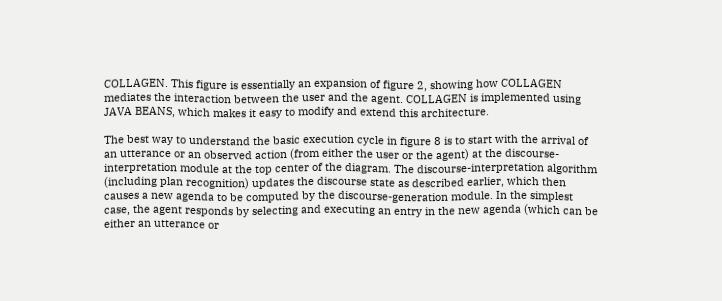COLLAGEN. This figure is essentially an expansion of figure 2, showing how COLLAGEN mediates the interaction between the user and the agent. COLLAGEN is implemented using JAVA BEANS, which makes it easy to modify and extend this architecture.

The best way to understand the basic execution cycle in figure 8 is to start with the arrival of an utterance or an observed action (from either the user or the agent) at the discourse-interpretation module at the top center of the diagram. The discourse-interpretation algorithm (including plan recognition) updates the discourse state as described earlier, which then causes a new agenda to be computed by the discourse-generation module. In the simplest case, the agent responds by selecting and executing an entry in the new agenda (which can be either an utterance or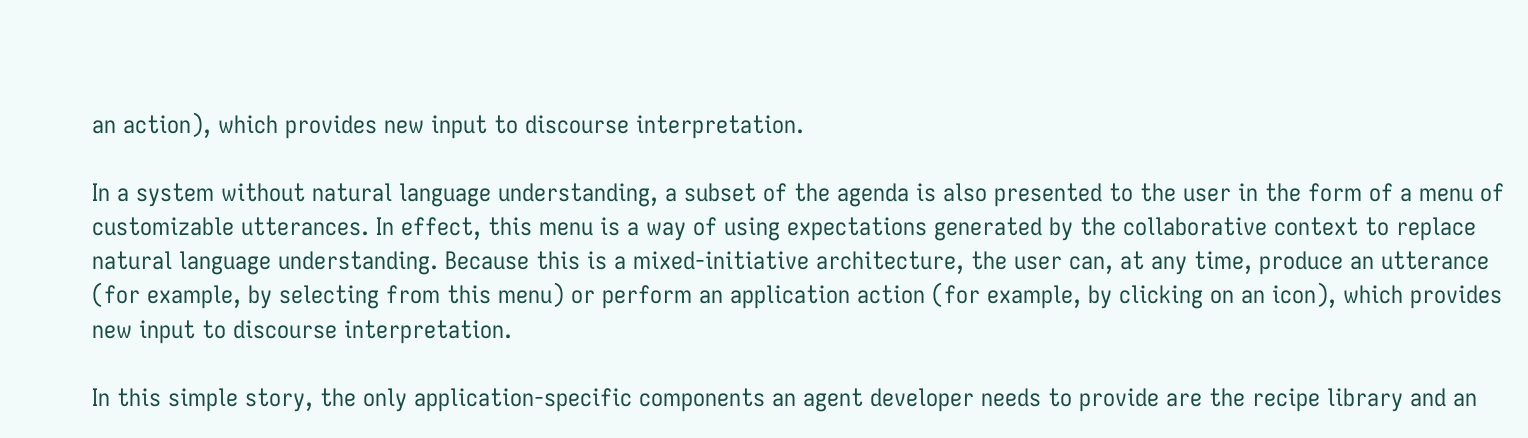an action), which provides new input to discourse interpretation.

In a system without natural language understanding, a subset of the agenda is also presented to the user in the form of a menu of customizable utterances. In effect, this menu is a way of using expectations generated by the collaborative context to replace natural language understanding. Because this is a mixed-initiative architecture, the user can, at any time, produce an utterance (for example, by selecting from this menu) or perform an application action (for example, by clicking on an icon), which provides new input to discourse interpretation.

In this simple story, the only application-specific components an agent developer needs to provide are the recipe library and an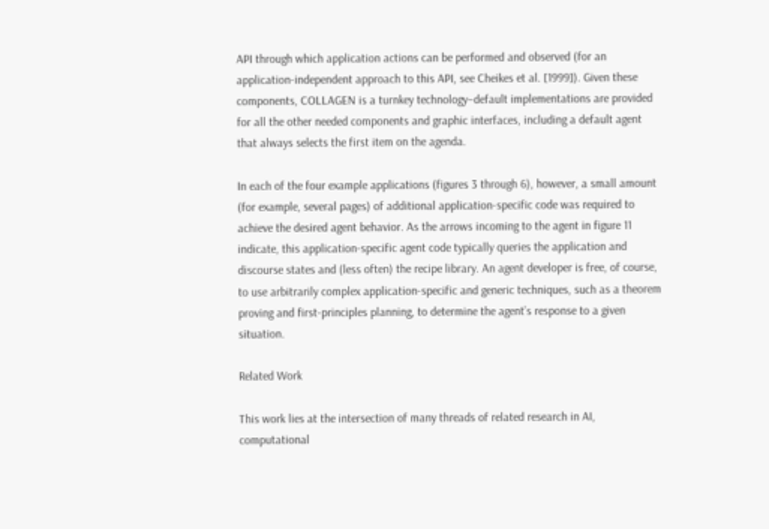API through which application actions can be performed and observed (for an application-independent approach to this API, see Cheikes et al. [1999]). Given these components, COLLAGEN is a turnkey technology–default implementations are provided for all the other needed components and graphic interfaces, including a default agent that always selects the first item on the agenda.

In each of the four example applications (figures 3 through 6), however, a small amount (for example, several pages) of additional application-specific code was required to achieve the desired agent behavior. As the arrows incoming to the agent in figure 11 indicate, this application-specific agent code typically queries the application and discourse states and (less often) the recipe library. An agent developer is free, of course, to use arbitrarily complex application-specific and generic techniques, such as a theorem proving and first-principles planning, to determine the agent’s response to a given situation.

Related Work

This work lies at the intersection of many threads of related research in AI, computational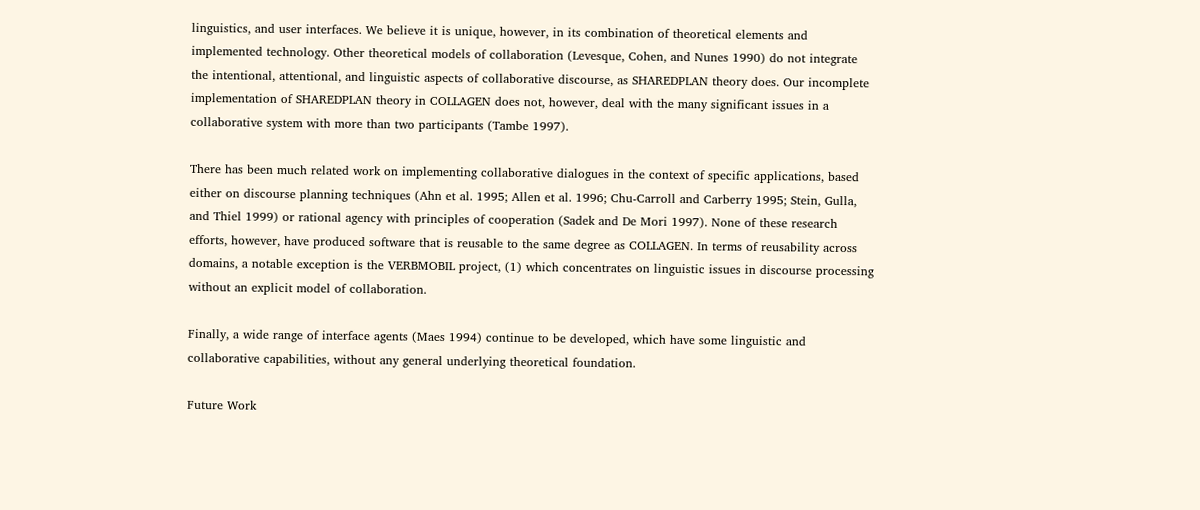linguistics, and user interfaces. We believe it is unique, however, in its combination of theoretical elements and implemented technology. Other theoretical models of collaboration (Levesque, Cohen, and Nunes 1990) do not integrate the intentional, attentional, and linguistic aspects of collaborative discourse, as SHAREDPLAN theory does. Our incomplete implementation of SHAREDPLAN theory in COLLAGEN does not, however, deal with the many significant issues in a collaborative system with more than two participants (Tambe 1997).

There has been much related work on implementing collaborative dialogues in the context of specific applications, based either on discourse planning techniques (Ahn et al. 1995; Allen et al. 1996; Chu-Carroll and Carberry 1995; Stein, Gulla, and Thiel 1999) or rational agency with principles of cooperation (Sadek and De Mori 1997). None of these research efforts, however, have produced software that is reusable to the same degree as COLLAGEN. In terms of reusability across domains, a notable exception is the VERBMOBIL project, (1) which concentrates on linguistic issues in discourse processing without an explicit model of collaboration.

Finally, a wide range of interface agents (Maes 1994) continue to be developed, which have some linguistic and collaborative capabilities, without any general underlying theoretical foundation.

Future Work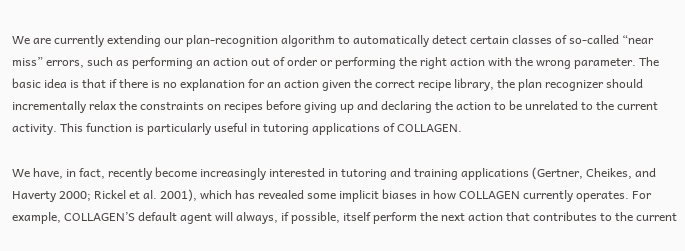We are currently extending our plan-recognition algorithm to automatically detect certain classes of so-called “near miss” errors, such as performing an action out of order or performing the right action with the wrong parameter. The basic idea is that if there is no explanation for an action given the correct recipe library, the plan recognizer should incrementally relax the constraints on recipes before giving up and declaring the action to be unrelated to the current activity. This function is particularly useful in tutoring applications of COLLAGEN.

We have, in fact, recently become increasingly interested in tutoring and training applications (Gertner, Cheikes, and Haverty 2000; Rickel et al. 2001), which has revealed some implicit biases in how COLLAGEN currently operates. For example, COLLAGEN’S default agent will always, if possible, itself perform the next action that contributes to the current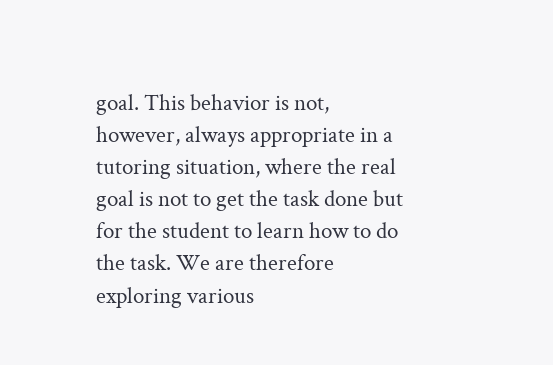goal. This behavior is not, however, always appropriate in a tutoring situation, where the real goal is not to get the task done but for the student to learn how to do the task. We are therefore exploring various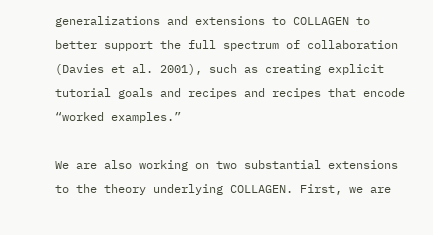generalizations and extensions to COLLAGEN to better support the full spectrum of collaboration (Davies et al. 2001), such as creating explicit tutorial goals and recipes and recipes that encode “worked examples.”

We are also working on two substantial extensions to the theory underlying COLLAGEN. First, we are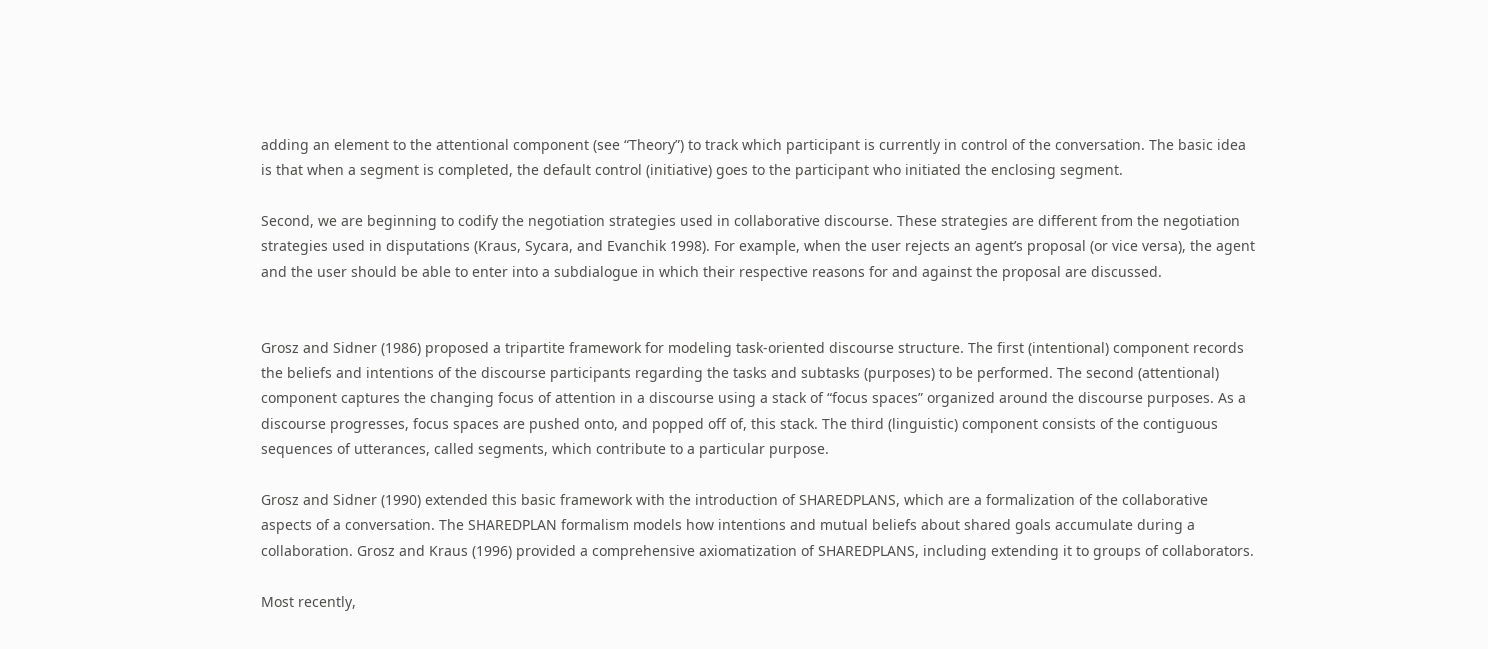adding an element to the attentional component (see “Theory”) to track which participant is currently in control of the conversation. The basic idea is that when a segment is completed, the default control (initiative) goes to the participant who initiated the enclosing segment.

Second, we are beginning to codify the negotiation strategies used in collaborative discourse. These strategies are different from the negotiation strategies used in disputations (Kraus, Sycara, and Evanchik 1998). For example, when the user rejects an agent’s proposal (or vice versa), the agent and the user should be able to enter into a subdialogue in which their respective reasons for and against the proposal are discussed.


Grosz and Sidner (1986) proposed a tripartite framework for modeling task-oriented discourse structure. The first (intentional) component records the beliefs and intentions of the discourse participants regarding the tasks and subtasks (purposes) to be performed. The second (attentional) component captures the changing focus of attention in a discourse using a stack of “focus spaces” organized around the discourse purposes. As a discourse progresses, focus spaces are pushed onto, and popped off of, this stack. The third (linguistic) component consists of the contiguous sequences of utterances, called segments, which contribute to a particular purpose.

Grosz and Sidner (1990) extended this basic framework with the introduction of SHAREDPLANS, which are a formalization of the collaborative aspects of a conversation. The SHAREDPLAN formalism models how intentions and mutual beliefs about shared goals accumulate during a collaboration. Grosz and Kraus (1996) provided a comprehensive axiomatization of SHAREDPLANS, including extending it to groups of collaborators.

Most recently,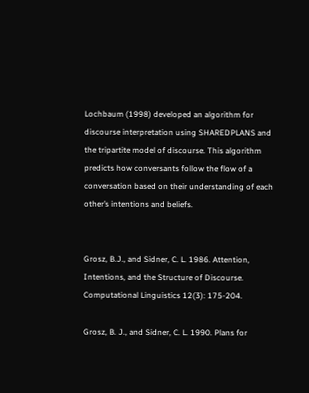Lochbaum (1998) developed an algorithm for discourse interpretation using SHAREDPLANS and the tripartite model of discourse. This algorithm predicts how conversants follow the flow of a conversation based on their understanding of each other’s intentions and beliefs.


Grosz, B.J., and Sidner, C. L. 1986. Attention, Intentions, and the Structure of Discourse. Computational Linguistics 12(3): 175-204.

Grosz, B. J., and Sidner, C. L. 1990. Plans for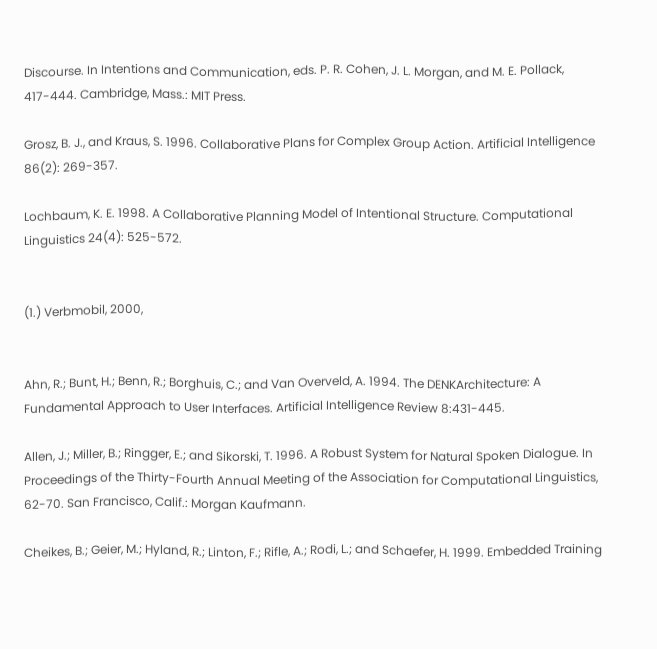Discourse. In Intentions and Communication, eds. P. R. Cohen, J. L. Morgan, and M. E. Pollack, 417-444. Cambridge, Mass.: MIT Press.

Grosz, B. J., and Kraus, S. 1996. Collaborative Plans for Complex Group Action. Artificial Intelligence 86(2): 269-357.

Lochbaum, K. E. 1998. A Collaborative Planning Model of Intentional Structure. Computational Linguistics 24(4): 525-572.


(1.) Verbmobil, 2000,


Ahn, R.; Bunt, H.; Benn, R.; Borghuis, C.; and Van Overveld, A. 1994. The DENKArchitecture: A Fundamental Approach to User Interfaces. Artificial Intelligence Review 8:431-445.

Allen, J.; Miller, B.; Ringger, E.; and Sikorski, T. 1996. A Robust System for Natural Spoken Dialogue. In Proceedings of the Thirty-Fourth Annual Meeting of the Association for Computational Linguistics, 62-70. San Francisco, Calif.: Morgan Kaufmann.

Cheikes, B.; Geier, M.; Hyland, R.; Linton, F.; Rifle, A.; Rodi, L.; and Schaefer, H. 1999. Embedded Training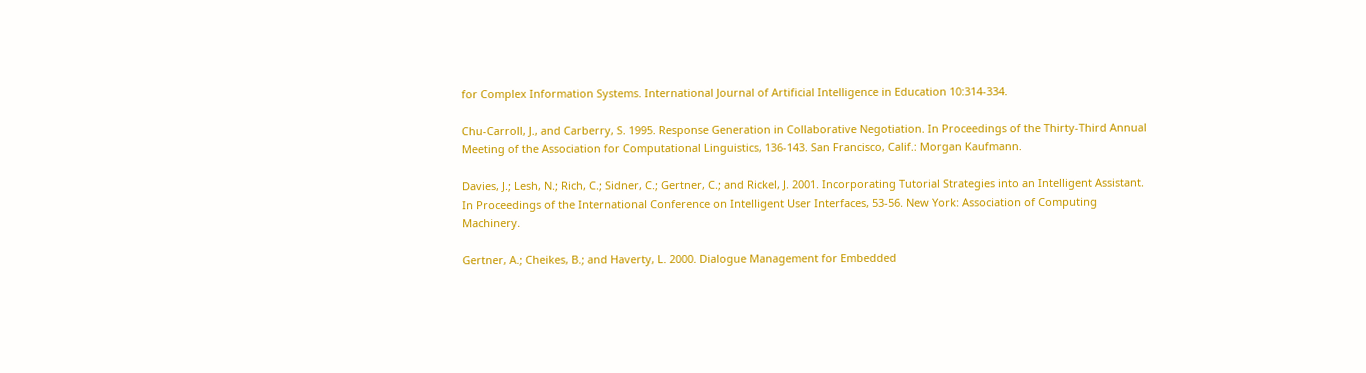for Complex Information Systems. International Journal of Artificial Intelligence in Education 10:314-334.

Chu-Carroll, J., and Carberry, S. 1995. Response Generation in Collaborative Negotiation. In Proceedings of the Thirty-Third Annual Meeting of the Association for Computational Linguistics, 136-143. San Francisco, Calif.: Morgan Kaufmann.

Davies, J.; Lesh, N.; Rich, C.; Sidner, C.; Gertner, C.; and Rickel, J. 2001. Incorporating Tutorial Strategies into an Intelligent Assistant. In Proceedings of the International Conference on Intelligent User Interfaces, 53-56. New York: Association of Computing Machinery.

Gertner, A.; Cheikes, B.; and Haverty, L. 2000. Dialogue Management for Embedded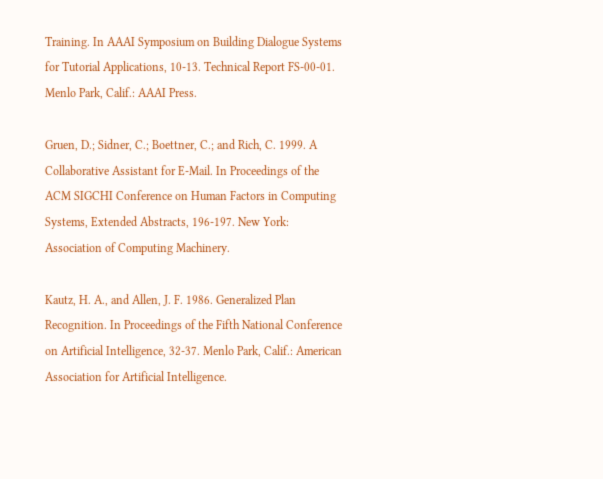Training. In AAAI Symposium on Building Dialogue Systems for Tutorial Applications, 10-13. Technical Report FS-00-01. Menlo Park, Calif.: AAAI Press.

Gruen, D.; Sidner, C.; Boettner, C.; and Rich, C. 1999. A Collaborative Assistant for E-Mail. In Proceedings of the ACM SIGCHI Conference on Human Factors in Computing Systems, Extended Abstracts, 196-197. New York: Association of Computing Machinery.

Kautz, H. A., and Allen, J. F. 1986. Generalized Plan Recognition. In Proceedings of the Fifth National Conference on Artificial Intelligence, 32-37. Menlo Park, Calif.: American Association for Artificial Intelligence.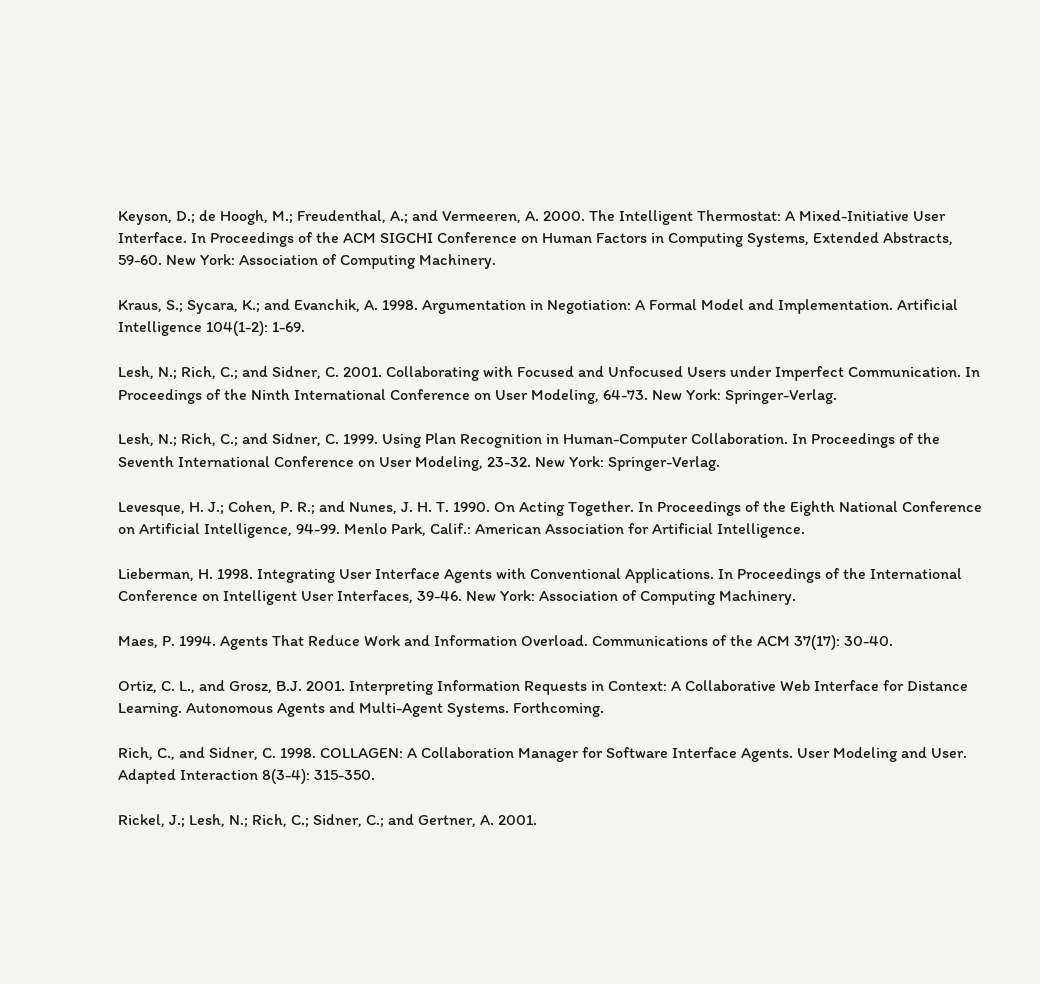Keyson, D.; de Hoogh, M.; Freudenthal, A.; and Vermeeren, A. 2000. The Intelligent Thermostat: A Mixed-Initiative User Interface. In Proceedings of the ACM SIGCHI Conference on Human Factors in Computing Systems, Extended Abstracts, 59-60. New York: Association of Computing Machinery.

Kraus, S.; Sycara, K.; and Evanchik, A. 1998. Argumentation in Negotiation: A Formal Model and Implementation. Artificial Intelligence 104(1-2): 1-69.

Lesh, N.; Rich, C.; and Sidner, C. 2001. Collaborating with Focused and Unfocused Users under Imperfect Communication. In Proceedings of the Ninth International Conference on User Modeling, 64-73. New York: Springer-Verlag.

Lesh, N.; Rich, C.; and Sidner, C. 1999. Using Plan Recognition in Human-Computer Collaboration. In Proceedings of the Seventh International Conference on User Modeling, 23-32. New York: Springer-Verlag.

Levesque, H. J.; Cohen, P. R.; and Nunes, J. H. T. 1990. On Acting Together. In Proceedings of the Eighth National Conference on Artificial Intelligence, 94-99. Menlo Park, Calif.: American Association for Artificial Intelligence.

Lieberman, H. 1998. Integrating User Interface Agents with Conventional Applications. In Proceedings of the International Conference on Intelligent User Interfaces, 39-46. New York: Association of Computing Machinery.

Maes, P. 1994. Agents That Reduce Work and Information Overload. Communications of the ACM 37(17): 30-40.

Ortiz, C. L., and Grosz, B.J. 2001. Interpreting Information Requests in Context: A Collaborative Web Interface for Distance Learning. Autonomous Agents and Multi-Agent Systems. Forthcoming.

Rich, C., and Sidner, C. 1998. COLLAGEN: A Collaboration Manager for Software Interface Agents. User Modeling and User. Adapted Interaction 8(3-4): 315-350.

Rickel, J.; Lesh, N.; Rich, C.; Sidner, C.; and Gertner, A. 2001.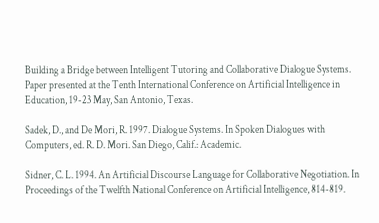Building a Bridge between Intelligent Tutoring and Collaborative Dialogue Systems. Paper presented at the Tenth International Conference on Artificial Intelligence in Education, 19-23 May, San Antonio, Texas.

Sadek, D., and De Mori, R. 1997. Dialogue Systems. In Spoken Dialogues with Computers, ed. R. D. Mori. San Diego, Calif.: Academic.

Sidner, C. L. 1994. An Artificial Discourse Language for Collaborative Negotiation. In Proceedings of the Twelfth National Conference on Artificial Intelligence, 814-819.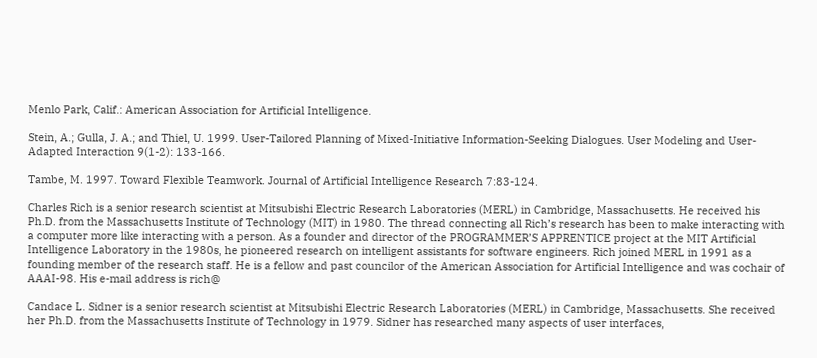Menlo Park, Calif.: American Association for Artificial Intelligence.

Stein, A.; Gulla, J. A.; and Thiel, U. 1999. User-Tailored Planning of Mixed-Initiative Information-Seeking Dialogues. User Modeling and User-Adapted Interaction 9(1-2): 133-166.

Tambe, M. 1997. Toward Flexible Teamwork. Journal of Artificial Intelligence Research 7:83-124.

Charles Rich is a senior research scientist at Mitsubishi Electric Research Laboratories (MERL) in Cambridge, Massachusetts. He received his Ph.D. from the Massachusetts Institute of Technology (MIT) in 1980. The thread connecting all Rich’s research has been to make interacting with a computer more like interacting with a person. As a founder and director of the PROGRAMMER’S APPRENTICE project at the MIT Artificial Intelligence Laboratory in the 1980s, he pioneered research on intelligent assistants for software engineers. Rich joined MERL in 1991 as a founding member of the research staff. He is a fellow and past councilor of the American Association for Artificial Intelligence and was cochair of AAAI-98. His e-mail address is rich@

Candace L. Sidner is a senior research scientist at Mitsubishi Electric Research Laboratories (MERL) in Cambridge, Massachusetts. She received her Ph.D. from the Massachusetts Institute of Technology in 1979. Sidner has researched many aspects of user interfaces,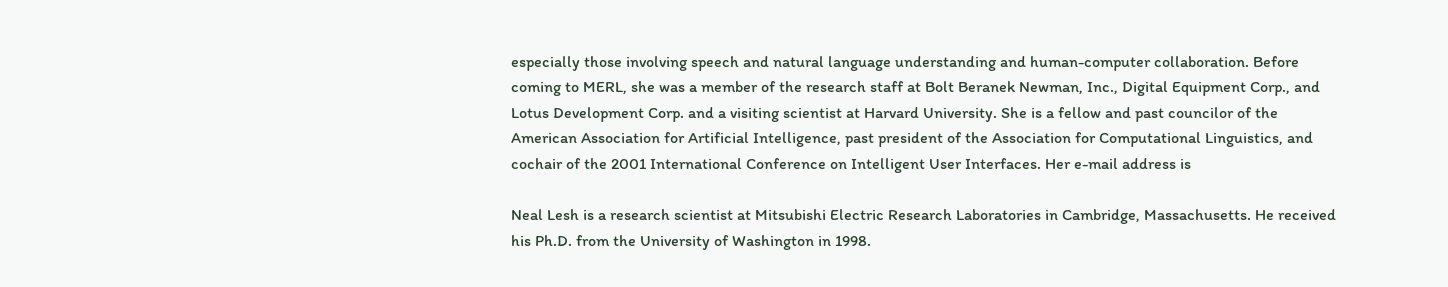especially those involving speech and natural language understanding and human-computer collaboration. Before coming to MERL, she was a member of the research staff at Bolt Beranek Newman, Inc., Digital Equipment Corp., and Lotus Development Corp. and a visiting scientist at Harvard University. She is a fellow and past councilor of the American Association for Artificial Intelligence, past president of the Association for Computational Linguistics, and cochair of the 2001 International Conference on Intelligent User Interfaces. Her e-mail address is

Neal Lesh is a research scientist at Mitsubishi Electric Research Laboratories in Cambridge, Massachusetts. He received his Ph.D. from the University of Washington in 1998.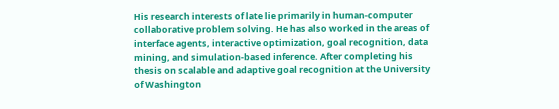His research interests of late lie primarily in human-computer collaborative problem solving. He has also worked in the areas of interface agents, interactive optimization, goal recognition, data mining, and simulation-based inference. After completing his thesis on scalable and adaptive goal recognition at the University of Washington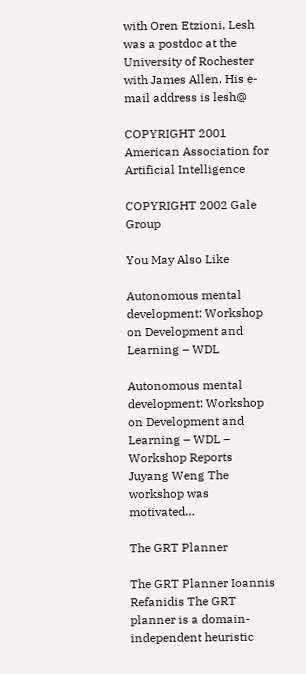with Oren Etzioni, Lesh was a postdoc at the University of Rochester with James Allen. His e-mail address is lesh@

COPYRIGHT 2001 American Association for Artificial Intelligence

COPYRIGHT 2002 Gale Group

You May Also Like

Autonomous mental development: Workshop on Development and Learning – WDL

Autonomous mental development: Workshop on Development and Learning – WDL – Workshop Reports Juyang Weng The workshop was motivated…

The GRT Planner

The GRT Planner Ioannis Refanidis The GRT planner is a domain-independent heuristic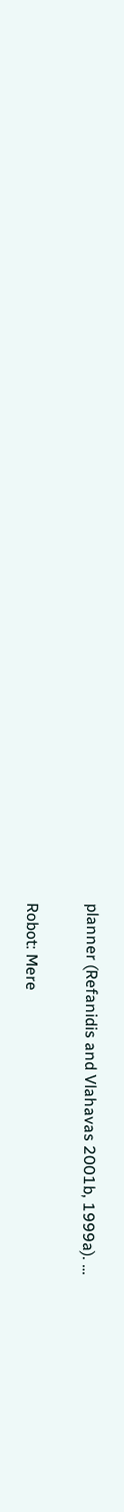planner (Refanidis and Vlahavas 2001b, 1999a). …

Robot: Mere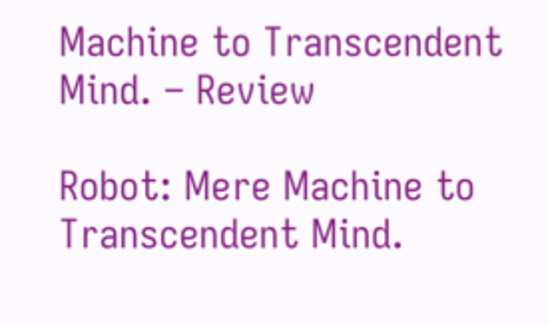Machine to Transcendent Mind. – Review

Robot: Mere Machine to Transcendent Mind.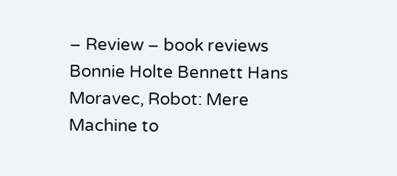– Review – book reviews Bonnie Holte Bennett Hans Moravec, Robot: Mere Machine to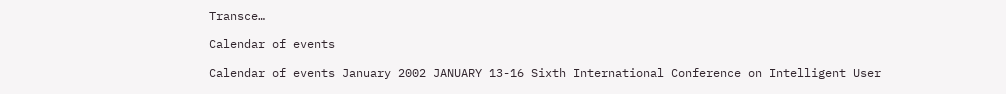Transce…

Calendar of events

Calendar of events January 2002 JANUARY 13-16 Sixth International Conference on Intelligent User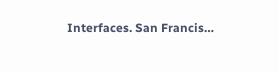Interfaces. San Francis…